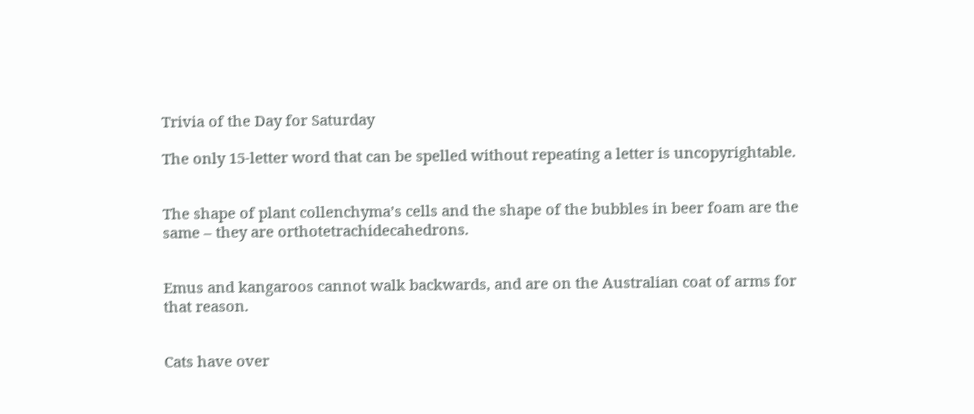Trivia of the Day for Saturday

The only 15-letter word that can be spelled without repeating a letter is uncopyrightable.


The shape of plant collenchyma’s cells and the shape of the bubbles in beer foam are the same – they are orthotetrachidecahedrons.


Emus and kangaroos cannot walk backwards, and are on the Australian coat of arms for that reason.


Cats have over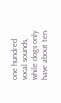one hundred vocal sounds, while dogs only have about ten.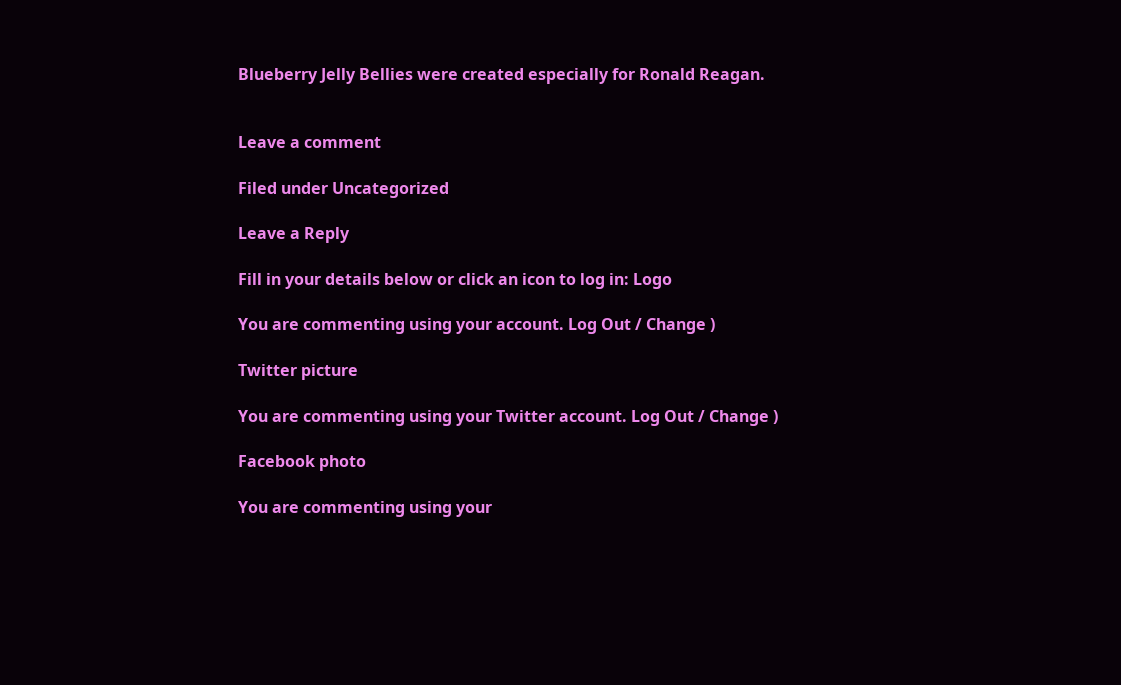Blueberry Jelly Bellies were created especially for Ronald Reagan.


Leave a comment

Filed under Uncategorized

Leave a Reply

Fill in your details below or click an icon to log in: Logo

You are commenting using your account. Log Out / Change )

Twitter picture

You are commenting using your Twitter account. Log Out / Change )

Facebook photo

You are commenting using your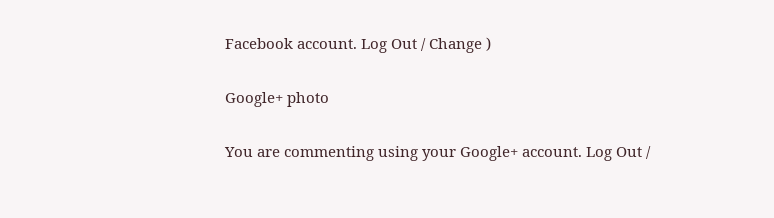Facebook account. Log Out / Change )

Google+ photo

You are commenting using your Google+ account. Log Out /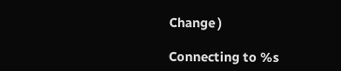Change )

Connecting to %s